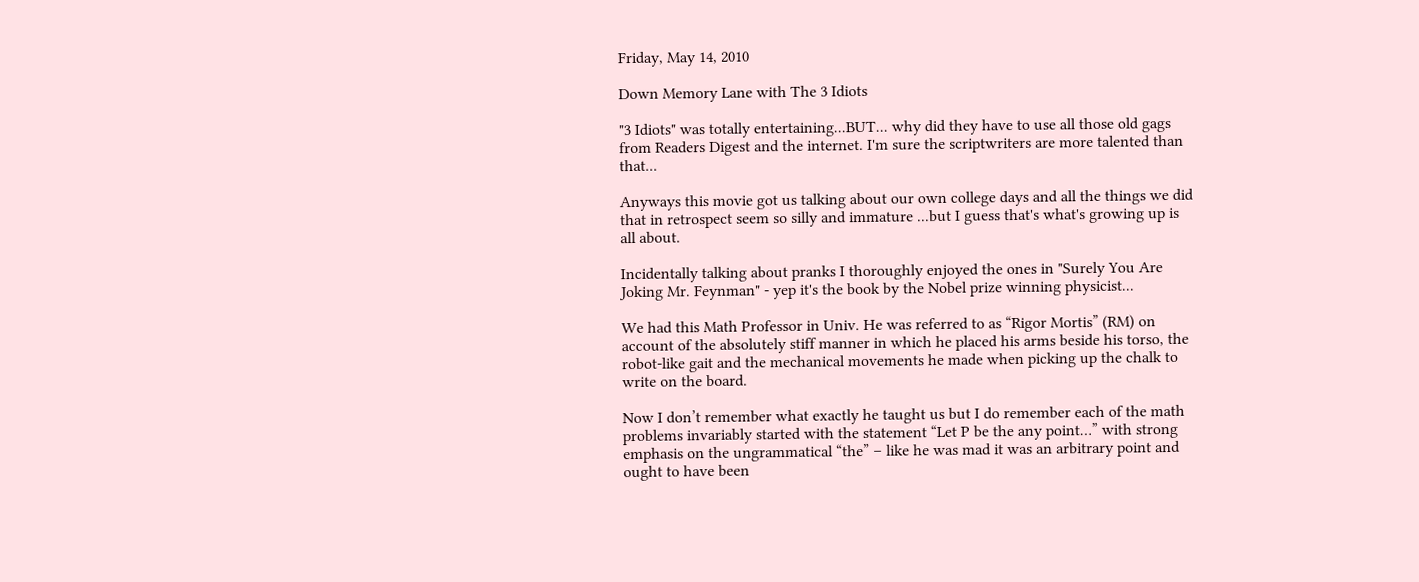Friday, May 14, 2010

Down Memory Lane with The 3 Idiots

"3 Idiots" was totally entertaining...BUT... why did they have to use all those old gags from Readers Digest and the internet. I'm sure the scriptwriters are more talented than that...

Anyways this movie got us talking about our own college days and all the things we did that in retrospect seem so silly and immature ...but I guess that's what's growing up is all about.

Incidentally talking about pranks I thoroughly enjoyed the ones in "Surely You Are Joking Mr. Feynman" - yep it's the book by the Nobel prize winning physicist...

We had this Math Professor in Univ. He was referred to as “Rigor Mortis” (RM) on account of the absolutely stiff manner in which he placed his arms beside his torso, the robot-like gait and the mechanical movements he made when picking up the chalk to write on the board.

Now I don’t remember what exactly he taught us but I do remember each of the math problems invariably started with the statement “Let P be the any point…” with strong emphasis on the ungrammatical “the” – like he was mad it was an arbitrary point and ought to have been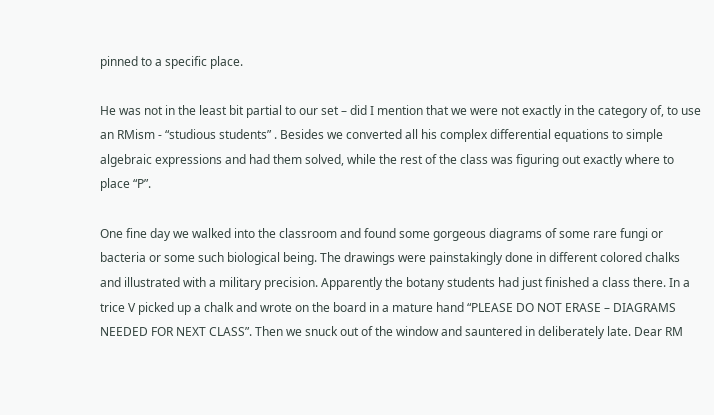pinned to a specific place.

He was not in the least bit partial to our set – did I mention that we were not exactly in the category of, to use an RMism - “studious students” . Besides we converted all his complex differential equations to simple algebraic expressions and had them solved, while the rest of the class was figuring out exactly where to place “P”.

One fine day we walked into the classroom and found some gorgeous diagrams of some rare fungi or bacteria or some such biological being. The drawings were painstakingly done in different colored chalks and illustrated with a military precision. Apparently the botany students had just finished a class there. In a trice V picked up a chalk and wrote on the board in a mature hand “PLEASE DO NOT ERASE – DIAGRAMS NEEDED FOR NEXT CLASS”. Then we snuck out of the window and sauntered in deliberately late. Dear RM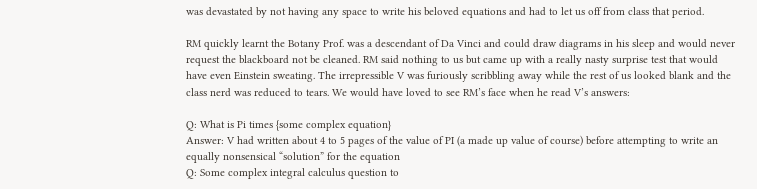was devastated by not having any space to write his beloved equations and had to let us off from class that period.

RM quickly learnt the Botany Prof. was a descendant of Da Vinci and could draw diagrams in his sleep and would never request the blackboard not be cleaned. RM said nothing to us but came up with a really nasty surprise test that would have even Einstein sweating. The irrepressible V was furiously scribbling away while the rest of us looked blank and the class nerd was reduced to tears. We would have loved to see RM’s face when he read V’s answers:

Q: What is Pi times {some complex equation}
Answer: V had written about 4 to 5 pages of the value of PI (a made up value of course) before attempting to write an equally nonsensical “solution” for the equation
Q: Some complex integral calculus question to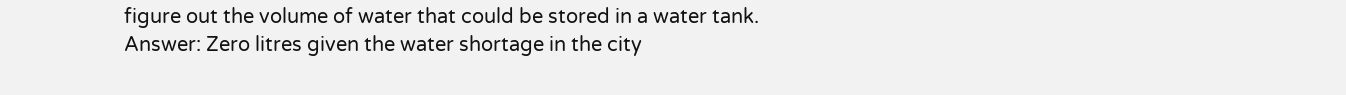figure out the volume of water that could be stored in a water tank.
Answer: Zero litres given the water shortage in the city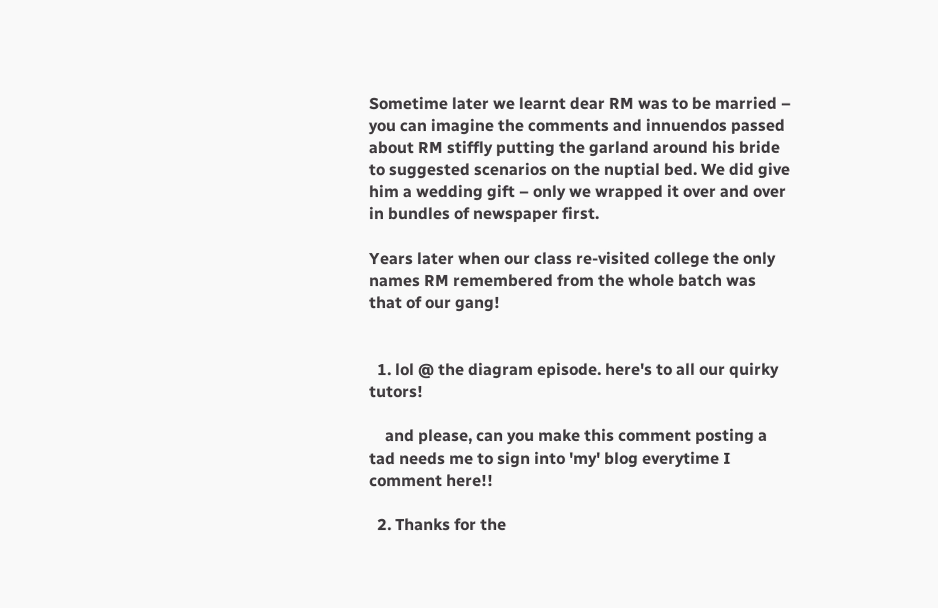Sometime later we learnt dear RM was to be married – you can imagine the comments and innuendos passed about RM stiffly putting the garland around his bride to suggested scenarios on the nuptial bed. We did give him a wedding gift – only we wrapped it over and over in bundles of newspaper first.

Years later when our class re-visited college the only names RM remembered from the whole batch was that of our gang!


  1. lol @ the diagram episode. here's to all our quirky tutors!

    and please, can you make this comment posting a tad needs me to sign into 'my' blog everytime I comment here!!

  2. Thanks for the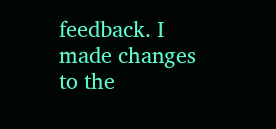feedback. I made changes to the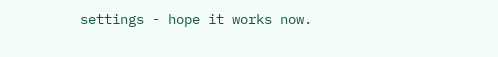settings - hope it works now.